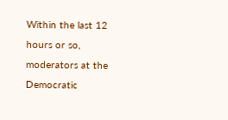Within the last 12 hours or so, moderators at the Democratic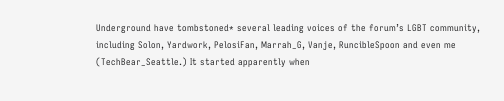Underground have tombstoned* several leading voices of the forum’s LGBT community, including Solon, Yardwork, PelosiFan, Marrah_G, Vanje, RuncibleSpoon and even me (TechBear_Seattle.) It started apparently when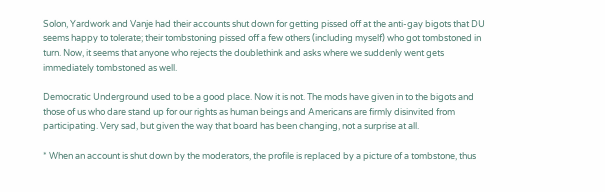Solon, Yardwork and Vanje had their accounts shut down for getting pissed off at the anti-gay bigots that DU seems happy to tolerate; their tombstoning pissed off a few others (including myself) who got tombstoned in turn. Now, it seems that anyone who rejects the doublethink and asks where we suddenly went gets immediately tombstoned as well.

Democratic Underground used to be a good place. Now it is not. The mods have given in to the bigots and those of us who dare stand up for our rights as human beings and Americans are firmly disinvited from participating. Very sad, but given the way that board has been changing, not a surprise at all.

* When an account is shut down by the moderators, the profile is replaced by a picture of a tombstone, thus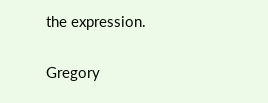the expression.

Gregory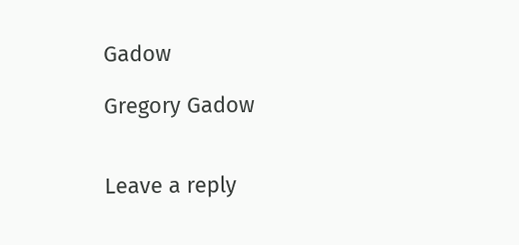Gadow

Gregory Gadow


Leave a reply